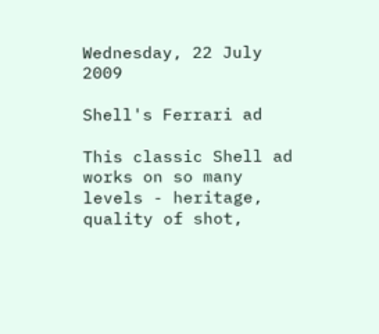Wednesday, 22 July 2009

Shell's Ferrari ad

This classic Shell ad works on so many levels - heritage, quality of shot,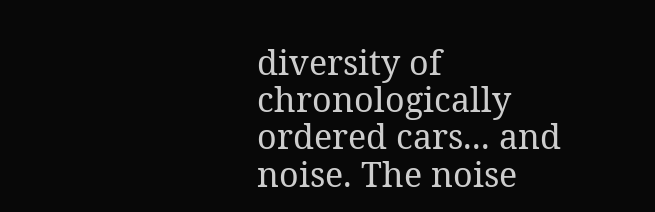diversity of chronologically ordered cars... and noise. The noise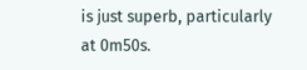is just superb, particularly at 0m50s.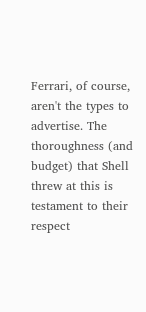Ferrari, of course, aren't the types to advertise. The thoroughness (and budget) that Shell threw at this is testament to their respect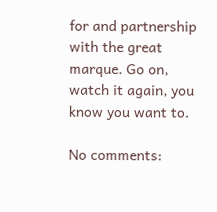for and partnership with the great marque. Go on, watch it again, you know you want to.

No comments: